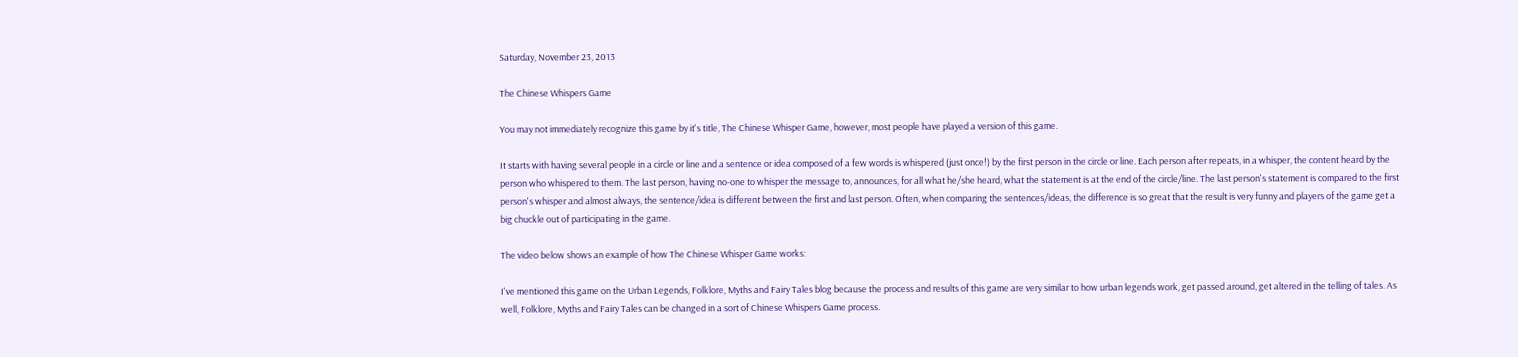Saturday, November 23, 2013

The Chinese Whispers Game

You may not immediately recognize this game by it's title, The Chinese Whisper Game, however, most people have played a version of this game.

It starts with having several people in a circle or line and a sentence or idea composed of a few words is whispered (just once!) by the first person in the circle or line. Each person after repeats, in a whisper, the content heard by the person who whispered to them. The last person, having no-one to whisper the message to, announces, for all what he/she heard, what the statement is at the end of the circle/line. The last person's statement is compared to the first person's whisper and almost always, the sentence/idea is different between the first and last person. Often, when comparing the sentences/ideas, the difference is so great that the result is very funny and players of the game get a big chuckle out of participating in the game.

The video below shows an example of how The Chinese Whisper Game works:

I've mentioned this game on the Urban Legends, Folklore, Myths and Fairy Tales blog because the process and results of this game are very similar to how urban legends work, get passed around, get altered in the telling of tales. As well, Folklore, Myths and Fairy Tales can be changed in a sort of Chinese Whispers Game process.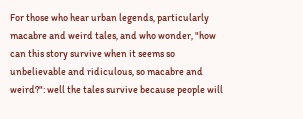For those who hear urban legends, particularly macabre and weird tales, and who wonder, "how can this story survive when it seems so unbelievable and ridiculous, so macabre and weird?": well the tales survive because people will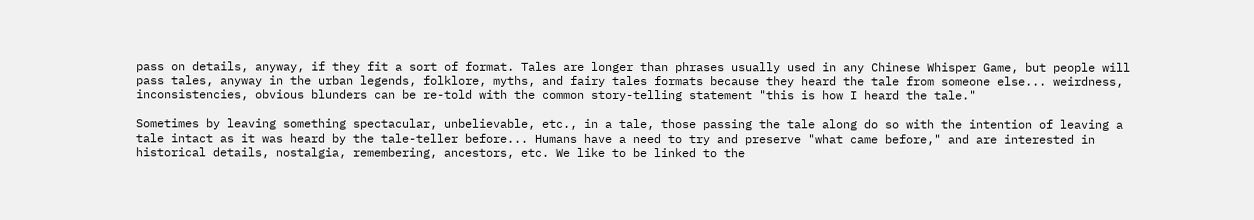pass on details, anyway, if they fit a sort of format. Tales are longer than phrases usually used in any Chinese Whisper Game, but people will pass tales, anyway in the urban legends, folklore, myths, and fairy tales formats because they heard the tale from someone else... weirdness, inconsistencies, obvious blunders can be re-told with the common story-telling statement "this is how I heard the tale."

Sometimes by leaving something spectacular, unbelievable, etc., in a tale, those passing the tale along do so with the intention of leaving a tale intact as it was heard by the tale-teller before... Humans have a need to try and preserve "what came before," and are interested in historical details, nostalgia, remembering, ancestors, etc. We like to be linked to the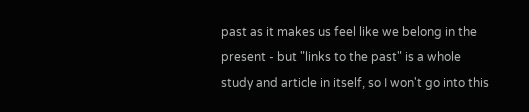past as it makes us feel like we belong in the present - but "links to the past" is a whole study and article in itself, so I won't go into this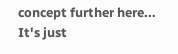concept further here... It's just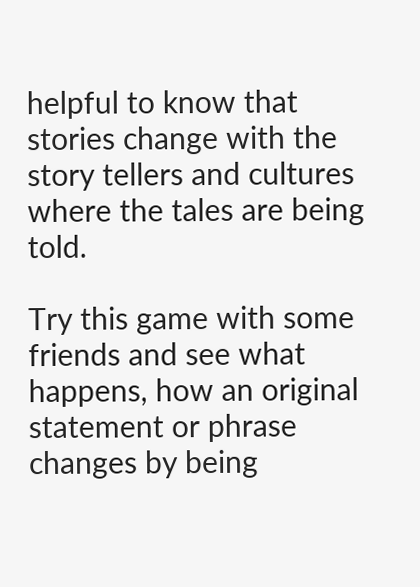helpful to know that stories change with the story tellers and cultures where the tales are being told.

Try this game with some friends and see what happens, how an original statement or phrase changes by being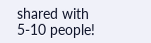shared with 5-10 people!